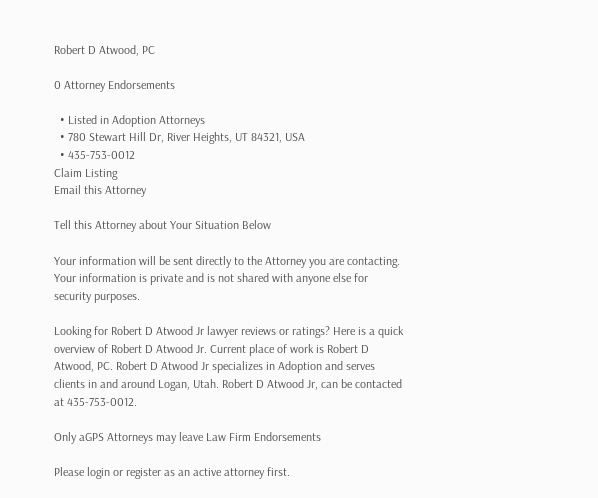Robert D Atwood, PC

0 Attorney Endorsements

  • Listed in Adoption Attorneys
  • 780 Stewart Hill Dr, River Heights, UT 84321, USA
  • 435-753-0012
Claim Listing
Email this Attorney

Tell this Attorney about Your Situation Below

Your information will be sent directly to the Attorney you are contacting. Your information is private and is not shared with anyone else for security purposes.

Looking for Robert D Atwood Jr lawyer reviews or ratings? Here is a quick overview of Robert D Atwood Jr. Current place of work is Robert D Atwood, PC. Robert D Atwood Jr specializes in Adoption and serves clients in and around Logan, Utah. Robert D Atwood Jr, can be contacted at 435-753-0012.

Only aGPS Attorneys may leave Law Firm Endorsements

Please login or register as an active attorney first.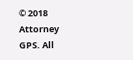© 2018 Attorney GPS. All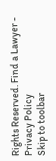Rights Reserved. Find a Lawyer - Privacy Policy
Skip to toolbar